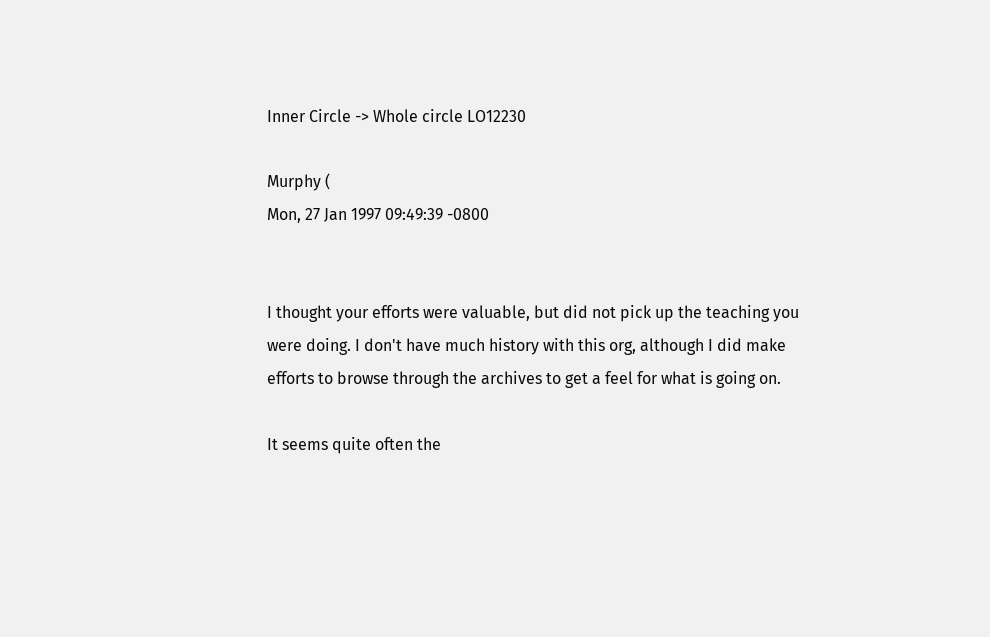Inner Circle -> Whole circle LO12230

Murphy (
Mon, 27 Jan 1997 09:49:39 -0800


I thought your efforts were valuable, but did not pick up the teaching you
were doing. I don't have much history with this org, although I did make
efforts to browse through the archives to get a feel for what is going on.

It seems quite often the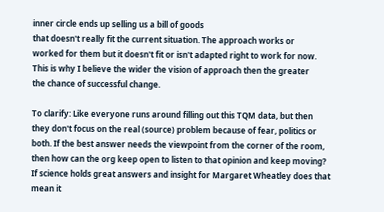inner circle ends up selling us a bill of goods
that doesn't really fit the current situation. The approach works or
worked for them but it doesn't fit or isn't adapted right to work for now.
This is why I believe the wider the vision of approach then the greater
the chance of successful change.

To clarify: Like everyone runs around filling out this TQM data, but then
they don't focus on the real (source) problem because of fear, politics or
both. If the best answer needs the viewpoint from the corner of the room,
then how can the org keep open to listen to that opinion and keep moving?
If science holds great answers and insight for Margaret Wheatley does that
mean it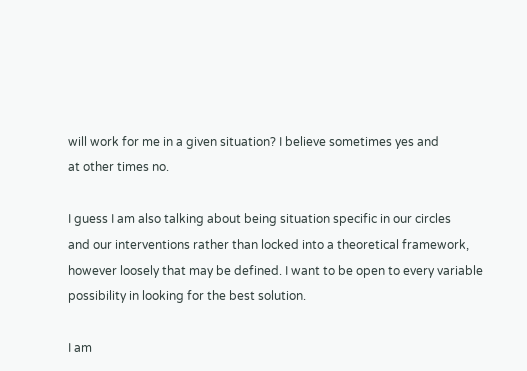will work for me in a given situation? I believe sometimes yes and
at other times no.

I guess I am also talking about being situation specific in our circles
and our interventions rather than locked into a theoretical framework,
however loosely that may be defined. I want to be open to every variable
possibility in looking for the best solution.

I am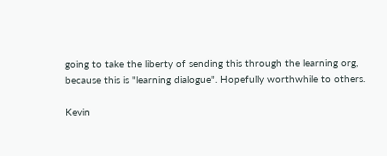going to take the liberty of sending this through the learning org,
because this is "learning dialogue". Hopefully worthwhile to others.

Kevin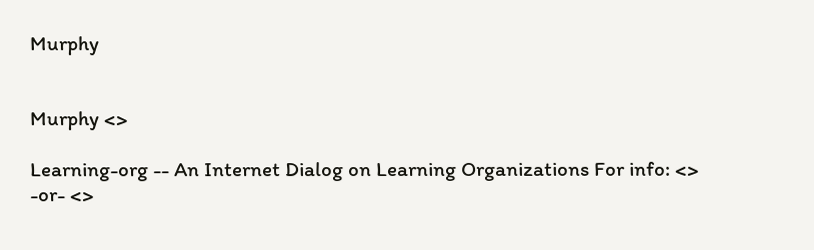Murphy


Murphy <>

Learning-org -- An Internet Dialog on Learning Organizations For info: <> -or- <>